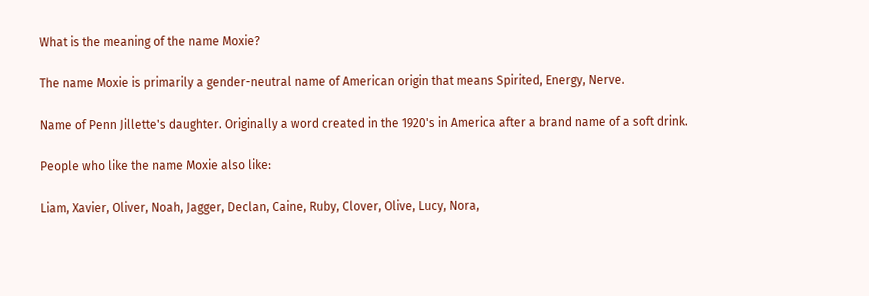What is the meaning of the name Moxie?

The name Moxie is primarily a gender-neutral name of American origin that means Spirited, Energy, Nerve.

Name of Penn Jillette's daughter. Originally a word created in the 1920's in America after a brand name of a soft drink.

People who like the name Moxie also like:

Liam, Xavier, Oliver, Noah, Jagger, Declan, Caine, Ruby, Clover, Olive, Lucy, Nora,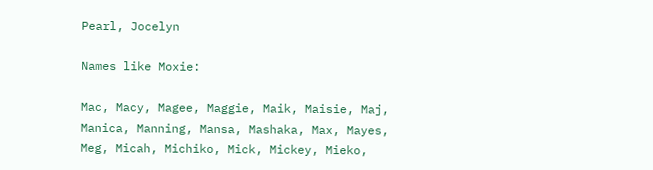Pearl, Jocelyn

Names like Moxie:

Mac, Macy, Magee, Maggie, Maik, Maisie, Maj, Manica, Manning, Mansa, Mashaka, Max, Mayes, Meg, Micah, Michiko, Mick, Mickey, Mieko,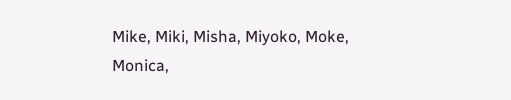Mike, Miki, Misha, Miyoko, Moke, Monica,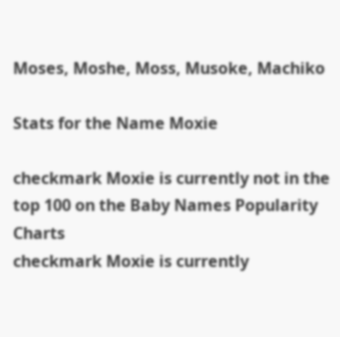Moses, Moshe, Moss, Musoke, Machiko

Stats for the Name Moxie

checkmark Moxie is currently not in the top 100 on the Baby Names Popularity Charts
checkmark Moxie is currently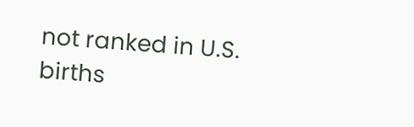not ranked in U.S. births